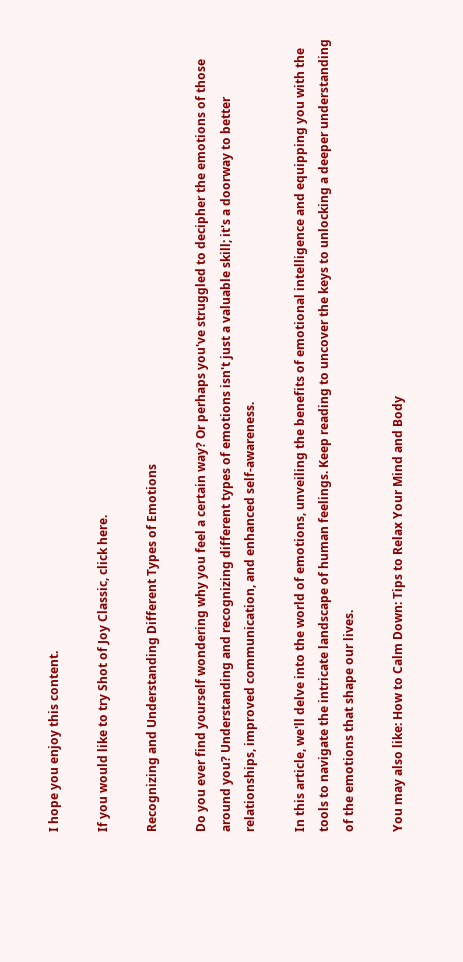I hope you enjoy this content.

If you would like to try Shot of Joy Classic, click here.

Recognizing and Understanding Different Types of Emotions

Do you ever find yourself wondering why you feel a certain way? Or perhaps you've struggled to decipher the emotions of those around you? Understanding and recognizing different types of emotions isn't just a valuable skill; it's a doorway to better relationships, improved communication, and enhanced self-awareness.

In this article, we'll delve into the world of emotions, unveiling the benefits of emotional intelligence and equipping you with the tools to navigate the intricate landscape of human feelings. Keep reading to uncover the keys to unlocking a deeper understanding of the emotions that shape our lives.

You may also like: How to Calm Down: Tips to Relax Your Mind and Body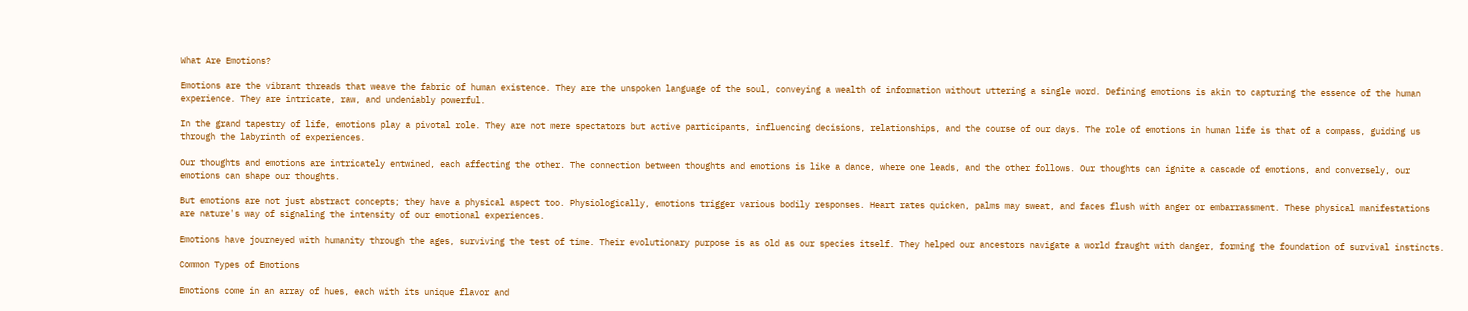What Are Emotions?

Emotions are the vibrant threads that weave the fabric of human existence. They are the unspoken language of the soul, conveying a wealth of information without uttering a single word. Defining emotions is akin to capturing the essence of the human experience. They are intricate, raw, and undeniably powerful.

In the grand tapestry of life, emotions play a pivotal role. They are not mere spectators but active participants, influencing decisions, relationships, and the course of our days. The role of emotions in human life is that of a compass, guiding us through the labyrinth of experiences.

Our thoughts and emotions are intricately entwined, each affecting the other. The connection between thoughts and emotions is like a dance, where one leads, and the other follows. Our thoughts can ignite a cascade of emotions, and conversely, our emotions can shape our thoughts.

But emotions are not just abstract concepts; they have a physical aspect too. Physiologically, emotions trigger various bodily responses. Heart rates quicken, palms may sweat, and faces flush with anger or embarrassment. These physical manifestations are nature's way of signaling the intensity of our emotional experiences.

Emotions have journeyed with humanity through the ages, surviving the test of time. Their evolutionary purpose is as old as our species itself. They helped our ancestors navigate a world fraught with danger, forming the foundation of survival instincts.

Common Types of Emotions

Emotions come in an array of hues, each with its unique flavor and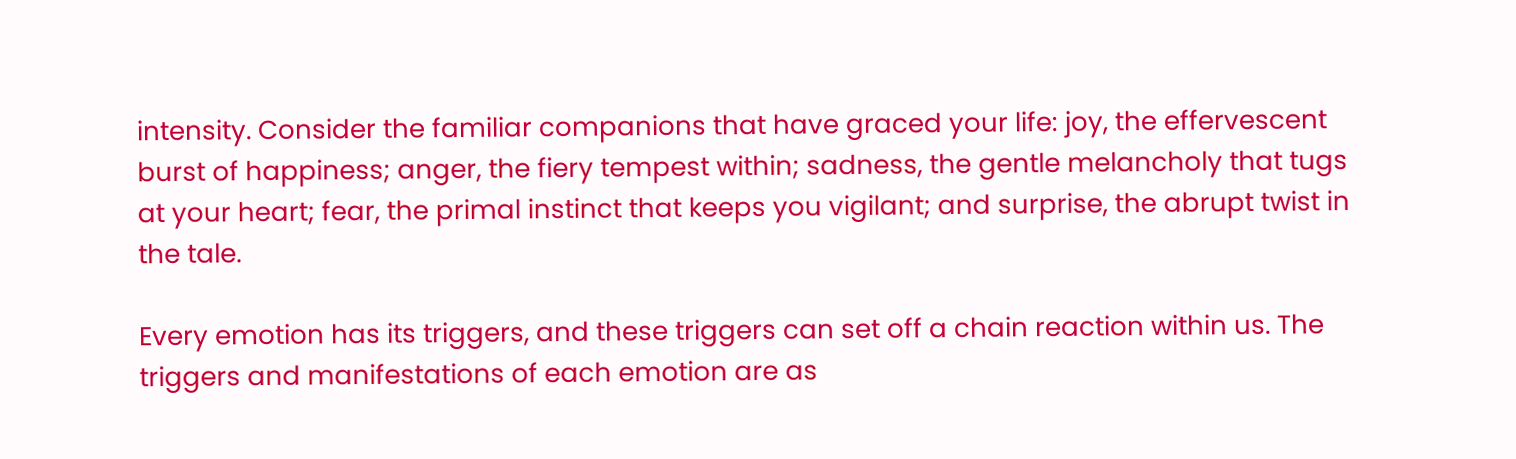intensity. Consider the familiar companions that have graced your life: joy, the effervescent burst of happiness; anger, the fiery tempest within; sadness, the gentle melancholy that tugs at your heart; fear, the primal instinct that keeps you vigilant; and surprise, the abrupt twist in the tale.

Every emotion has its triggers, and these triggers can set off a chain reaction within us. The triggers and manifestations of each emotion are as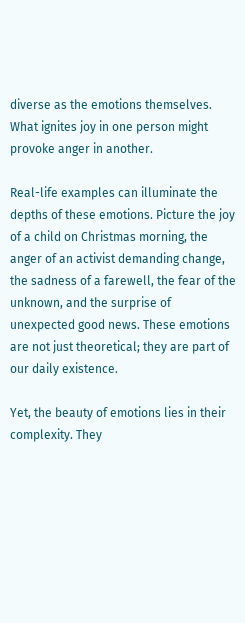diverse as the emotions themselves. What ignites joy in one person might provoke anger in another.

Real-life examples can illuminate the depths of these emotions. Picture the joy of a child on Christmas morning, the anger of an activist demanding change, the sadness of a farewell, the fear of the unknown, and the surprise of unexpected good news. These emotions are not just theoretical; they are part of our daily existence.

Yet, the beauty of emotions lies in their complexity. They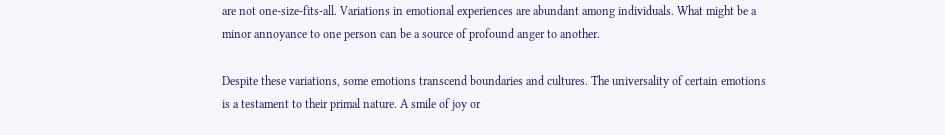are not one-size-fits-all. Variations in emotional experiences are abundant among individuals. What might be a minor annoyance to one person can be a source of profound anger to another.

Despite these variations, some emotions transcend boundaries and cultures. The universality of certain emotions is a testament to their primal nature. A smile of joy or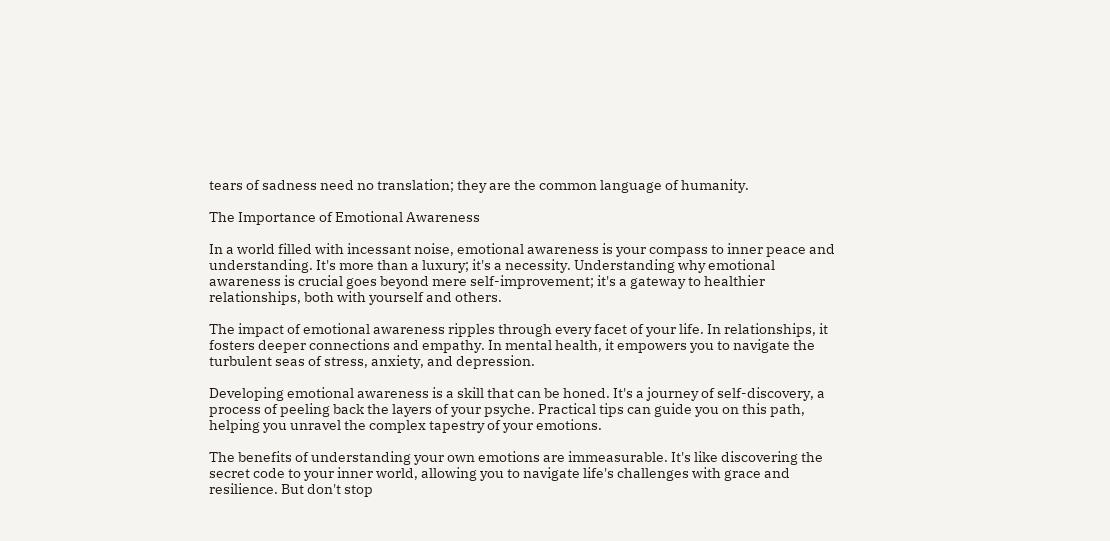tears of sadness need no translation; they are the common language of humanity.

The Importance of Emotional Awareness

In a world filled with incessant noise, emotional awareness is your compass to inner peace and understanding. It's more than a luxury; it's a necessity. Understanding why emotional awareness is crucial goes beyond mere self-improvement; it's a gateway to healthier relationships, both with yourself and others.

The impact of emotional awareness ripples through every facet of your life. In relationships, it fosters deeper connections and empathy. In mental health, it empowers you to navigate the turbulent seas of stress, anxiety, and depression.

Developing emotional awareness is a skill that can be honed. It's a journey of self-discovery, a process of peeling back the layers of your psyche. Practical tips can guide you on this path, helping you unravel the complex tapestry of your emotions.

The benefits of understanding your own emotions are immeasurable. It's like discovering the secret code to your inner world, allowing you to navigate life's challenges with grace and resilience. But don't stop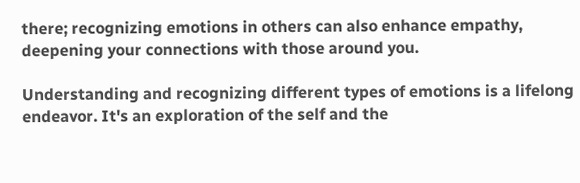there; recognizing emotions in others can also enhance empathy, deepening your connections with those around you.

Understanding and recognizing different types of emotions is a lifelong endeavor. It's an exploration of the self and the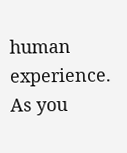human experience. As you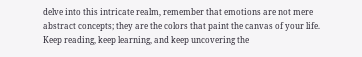delve into this intricate realm, remember that emotions are not mere abstract concepts; they are the colors that paint the canvas of your life. Keep reading, keep learning, and keep uncovering the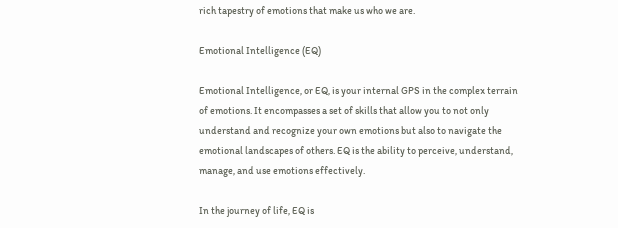rich tapestry of emotions that make us who we are.

Emotional Intelligence (EQ)

Emotional Intelligence, or EQ, is your internal GPS in the complex terrain of emotions. It encompasses a set of skills that allow you to not only understand and recognize your own emotions but also to navigate the emotional landscapes of others. EQ is the ability to perceive, understand, manage, and use emotions effectively.

In the journey of life, EQ is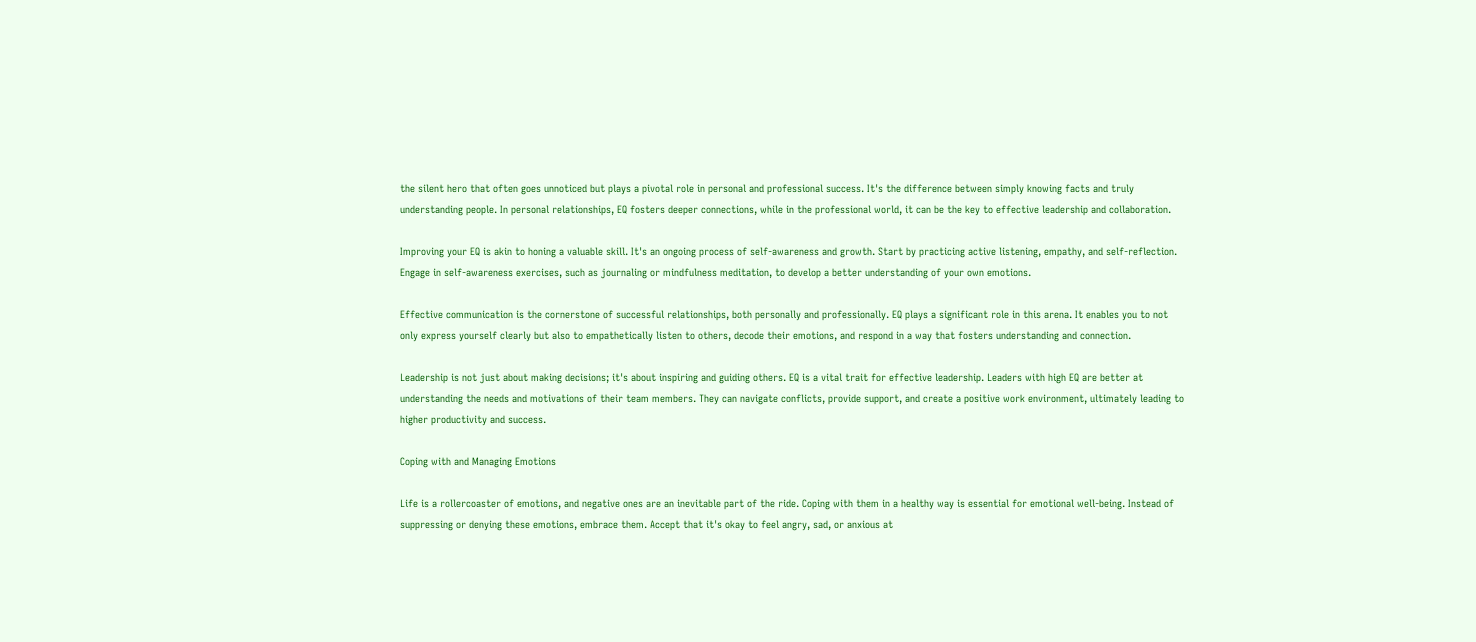the silent hero that often goes unnoticed but plays a pivotal role in personal and professional success. It's the difference between simply knowing facts and truly understanding people. In personal relationships, EQ fosters deeper connections, while in the professional world, it can be the key to effective leadership and collaboration.

Improving your EQ is akin to honing a valuable skill. It's an ongoing process of self-awareness and growth. Start by practicing active listening, empathy, and self-reflection. Engage in self-awareness exercises, such as journaling or mindfulness meditation, to develop a better understanding of your own emotions.

Effective communication is the cornerstone of successful relationships, both personally and professionally. EQ plays a significant role in this arena. It enables you to not only express yourself clearly but also to empathetically listen to others, decode their emotions, and respond in a way that fosters understanding and connection.

Leadership is not just about making decisions; it's about inspiring and guiding others. EQ is a vital trait for effective leadership. Leaders with high EQ are better at understanding the needs and motivations of their team members. They can navigate conflicts, provide support, and create a positive work environment, ultimately leading to higher productivity and success.

Coping with and Managing Emotions

Life is a rollercoaster of emotions, and negative ones are an inevitable part of the ride. Coping with them in a healthy way is essential for emotional well-being. Instead of suppressing or denying these emotions, embrace them. Accept that it's okay to feel angry, sad, or anxious at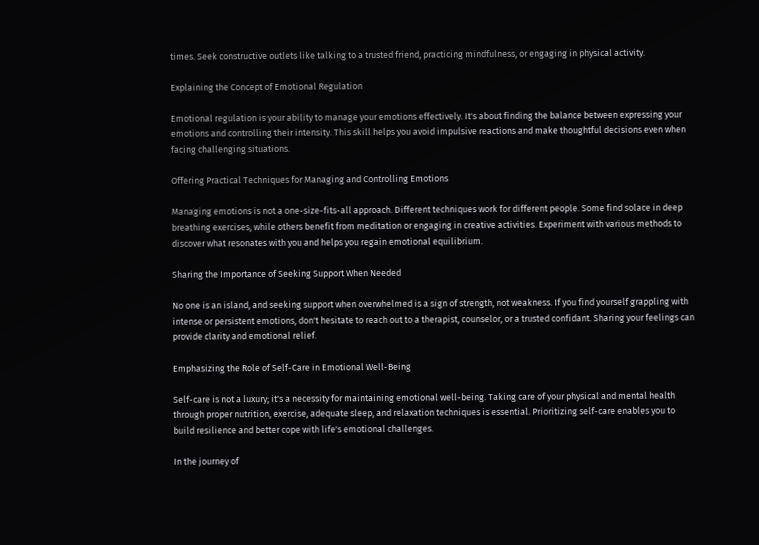times. Seek constructive outlets like talking to a trusted friend, practicing mindfulness, or engaging in physical activity.

Explaining the Concept of Emotional Regulation

Emotional regulation is your ability to manage your emotions effectively. It's about finding the balance between expressing your emotions and controlling their intensity. This skill helps you avoid impulsive reactions and make thoughtful decisions even when facing challenging situations.

Offering Practical Techniques for Managing and Controlling Emotions

Managing emotions is not a one-size-fits-all approach. Different techniques work for different people. Some find solace in deep breathing exercises, while others benefit from meditation or engaging in creative activities. Experiment with various methods to discover what resonates with you and helps you regain emotional equilibrium.

Sharing the Importance of Seeking Support When Needed

No one is an island, and seeking support when overwhelmed is a sign of strength, not weakness. If you find yourself grappling with intense or persistent emotions, don't hesitate to reach out to a therapist, counselor, or a trusted confidant. Sharing your feelings can provide clarity and emotional relief.

Emphasizing the Role of Self-Care in Emotional Well-Being

Self-care is not a luxury; it's a necessity for maintaining emotional well-being. Taking care of your physical and mental health through proper nutrition, exercise, adequate sleep, and relaxation techniques is essential. Prioritizing self-care enables you to build resilience and better cope with life's emotional challenges.

In the journey of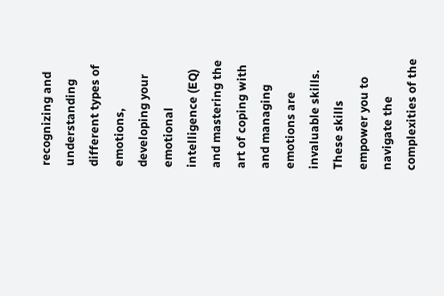recognizing and understanding different types of emotions, developing your emotional intelligence (EQ) and mastering the art of coping with and managing emotions are invaluable skills. These skills empower you to navigate the complexities of the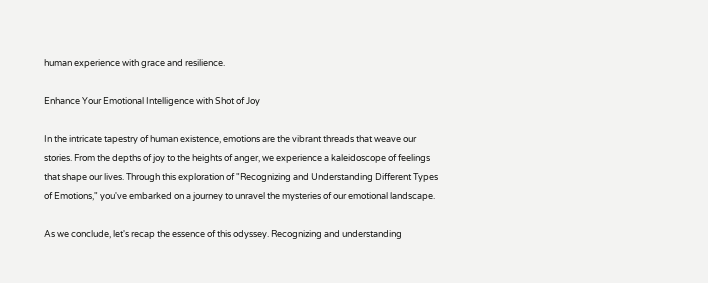human experience with grace and resilience.

Enhance Your Emotional Intelligence with Shot of Joy

In the intricate tapestry of human existence, emotions are the vibrant threads that weave our stories. From the depths of joy to the heights of anger, we experience a kaleidoscope of feelings that shape our lives. Through this exploration of "Recognizing and Understanding Different Types of Emotions," you've embarked on a journey to unravel the mysteries of our emotional landscape.

As we conclude, let's recap the essence of this odyssey. Recognizing and understanding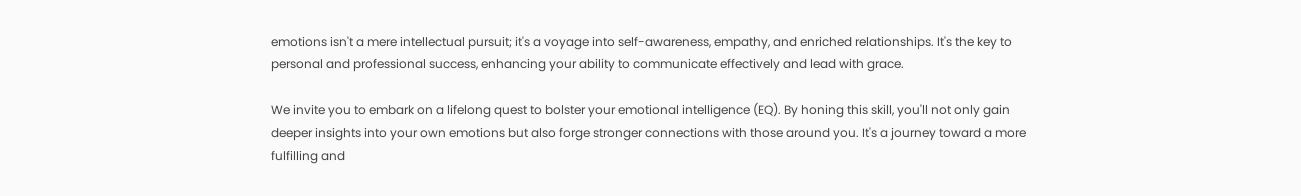emotions isn't a mere intellectual pursuit; it's a voyage into self-awareness, empathy, and enriched relationships. It's the key to personal and professional success, enhancing your ability to communicate effectively and lead with grace.

We invite you to embark on a lifelong quest to bolster your emotional intelligence (EQ). By honing this skill, you'll not only gain deeper insights into your own emotions but also forge stronger connections with those around you. It's a journey toward a more fulfilling and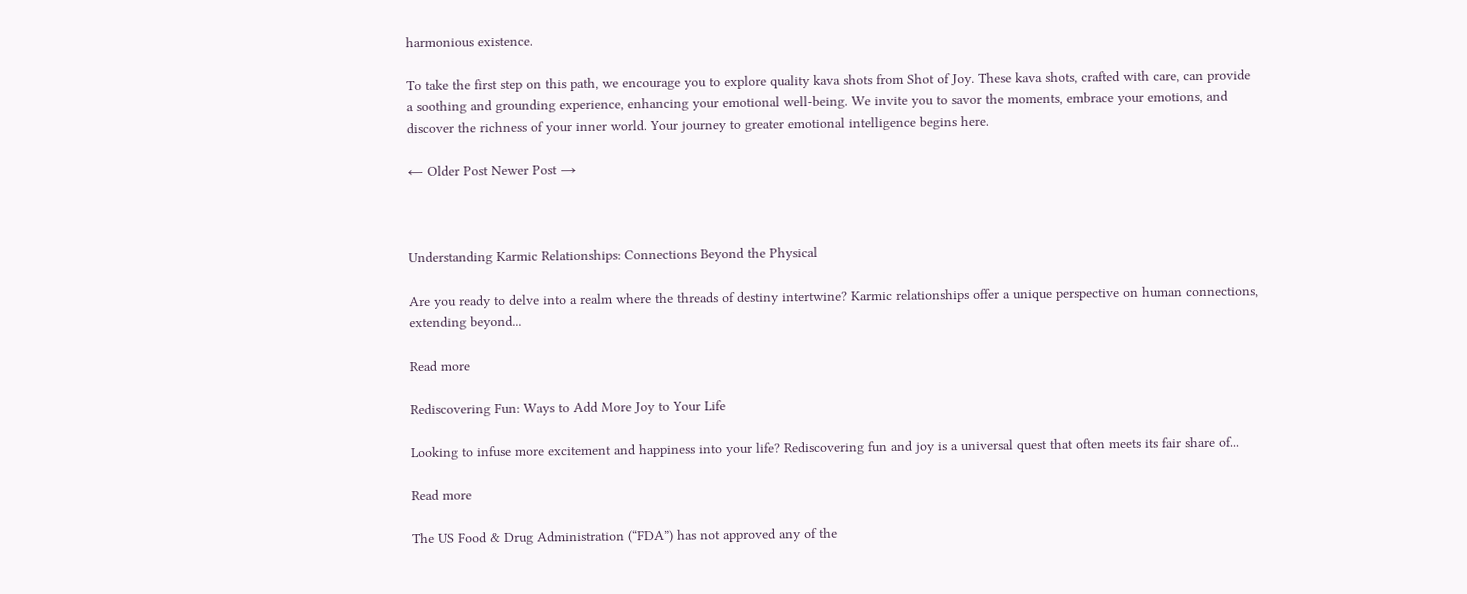harmonious existence.

To take the first step on this path, we encourage you to explore quality kava shots from Shot of Joy. These kava shots, crafted with care, can provide a soothing and grounding experience, enhancing your emotional well-being. We invite you to savor the moments, embrace your emotions, and discover the richness of your inner world. Your journey to greater emotional intelligence begins here.

← Older Post Newer Post →



Understanding Karmic Relationships: Connections Beyond the Physical

Are you ready to delve into a realm where the threads of destiny intertwine? Karmic relationships offer a unique perspective on human connections, extending beyond...

Read more

Rediscovering Fun: Ways to Add More Joy to Your Life

Looking to infuse more excitement and happiness into your life? Rediscovering fun and joy is a universal quest that often meets its fair share of...

Read more

The US Food & Drug Administration (“FDA”) has not approved any of the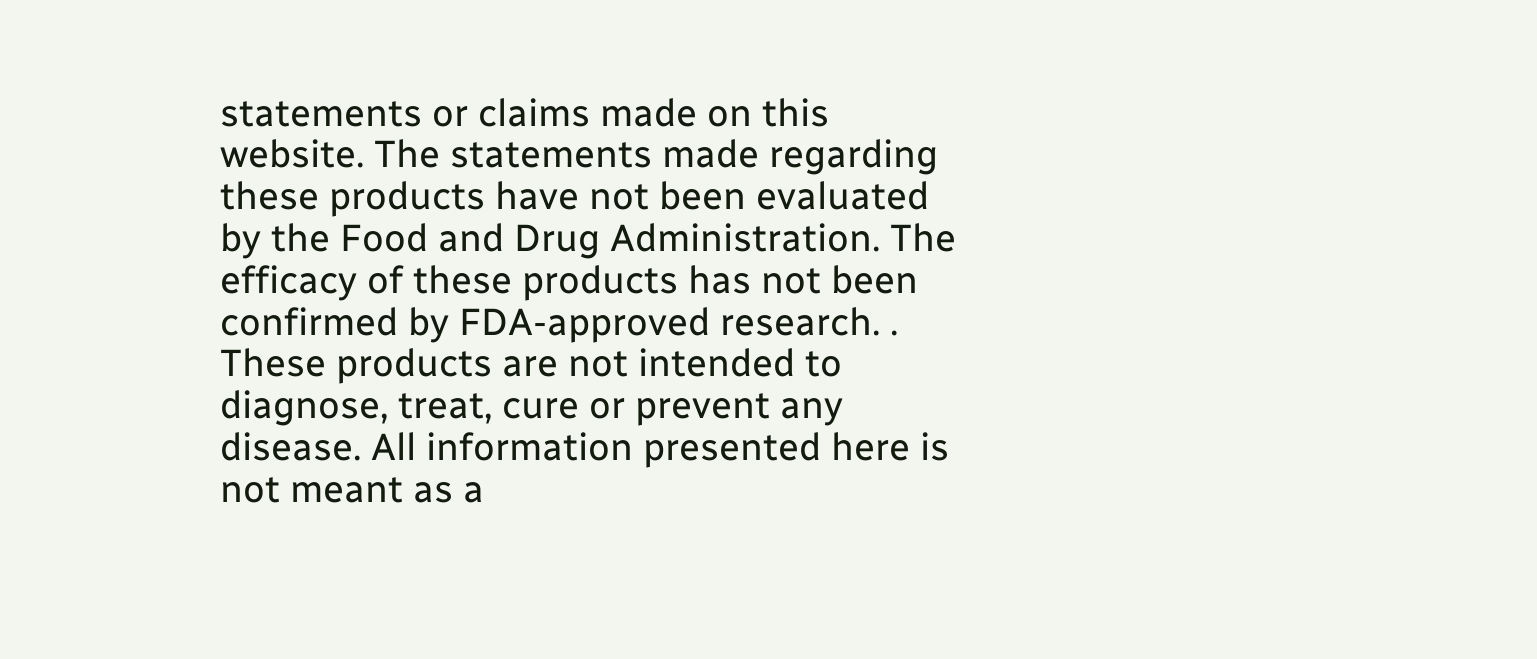statements or claims made on this website. The statements made regarding these products have not been evaluated by the Food and Drug Administration. The efficacy of these products has not been confirmed by FDA-approved research. . These products are not intended to diagnose, treat, cure or prevent any disease. All information presented here is not meant as a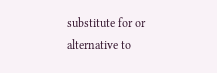substitute for or alternative to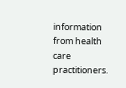information from health care practitioners.